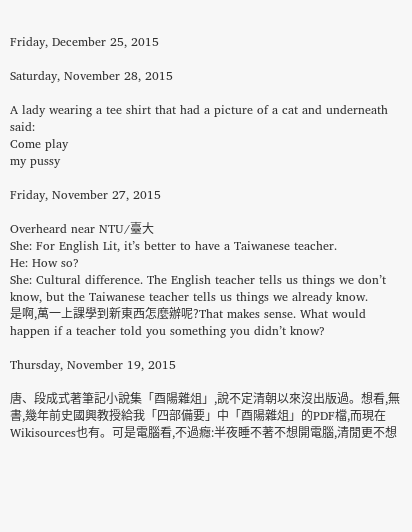Friday, December 25, 2015

Saturday, November 28, 2015

A lady wearing a tee shirt that had a picture of a cat and underneath said:
Come play
my pussy

Friday, November 27, 2015

Overheard near NTU/臺大
She: For English Lit, it’s better to have a Taiwanese teacher.
He: How so?
She: Cultural difference. The English teacher tells us things we don’t know, but the Taiwanese teacher tells us things we already know.
是啊,萬一上課學到新東西怎麼辦呢?That makes sense. What would happen if a teacher told you something you didn’t know?

Thursday, November 19, 2015

唐、段成式著筆記小說集「酉陽雜俎」,說不定清朝以來沒出版過。想看,無書,幾年前史國興教授給我「四部備要」中「酉陽雜俎」的PDF檔,而現在Wikisources也有。可是電腦看,不過癮:半夜睡不著不想開電腦,清閒更不想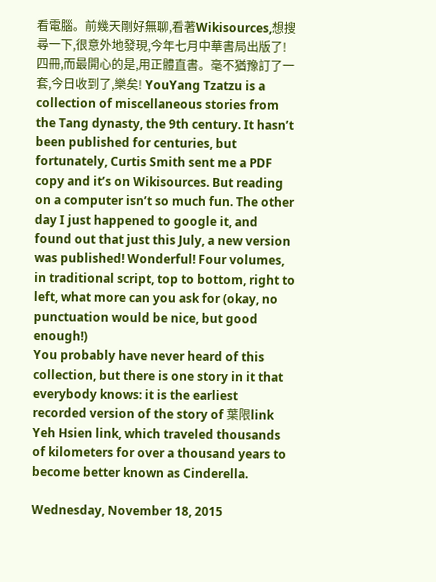看電腦。前幾天剛好無聊,看著Wikisources,想搜尋一下,很意外地發現,今年七月中華書局出版了!四冊,而最開心的是,用正體直書。毫不猶豫訂了一套,今日收到了,樂矣! YouYang Tzatzu is a collection of miscellaneous stories from the Tang dynasty, the 9th century. It hasn’t been published for centuries, but fortunately, Curtis Smith sent me a PDF copy and it’s on Wikisources. But reading on a computer isn’t so much fun. The other day I just happened to google it, and found out that just this July, a new version was published! Wonderful! Four volumes, in traditional script, top to bottom, right to left, what more can you ask for (okay, no punctuation would be nice, but good enough!)
You probably have never heard of this collection, but there is one story in it that everybody knows: it is the earliest recorded version of the story of 葉限link Yeh Hsien link, which traveled thousands of kilometers for over a thousand years to become better known as Cinderella.

Wednesday, November 18, 2015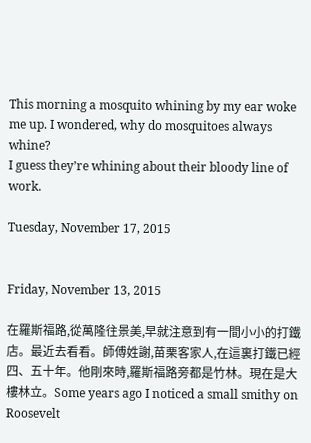This morning a mosquito whining by my ear woke me up. I wondered, why do mosquitoes always whine?
I guess they’re whining about their bloody line of work.

Tuesday, November 17, 2015


Friday, November 13, 2015

在羅斯福路,從萬隆往景美,早就注意到有一間小小的打鐵店。最近去看看。師傅姓謝,苗栗客家人,在這裏打鐵已經四、五十年。他剛來時,羅斯福路旁都是竹林。現在是大樓林立。Some years ago I noticed a small smithy on Roosevelt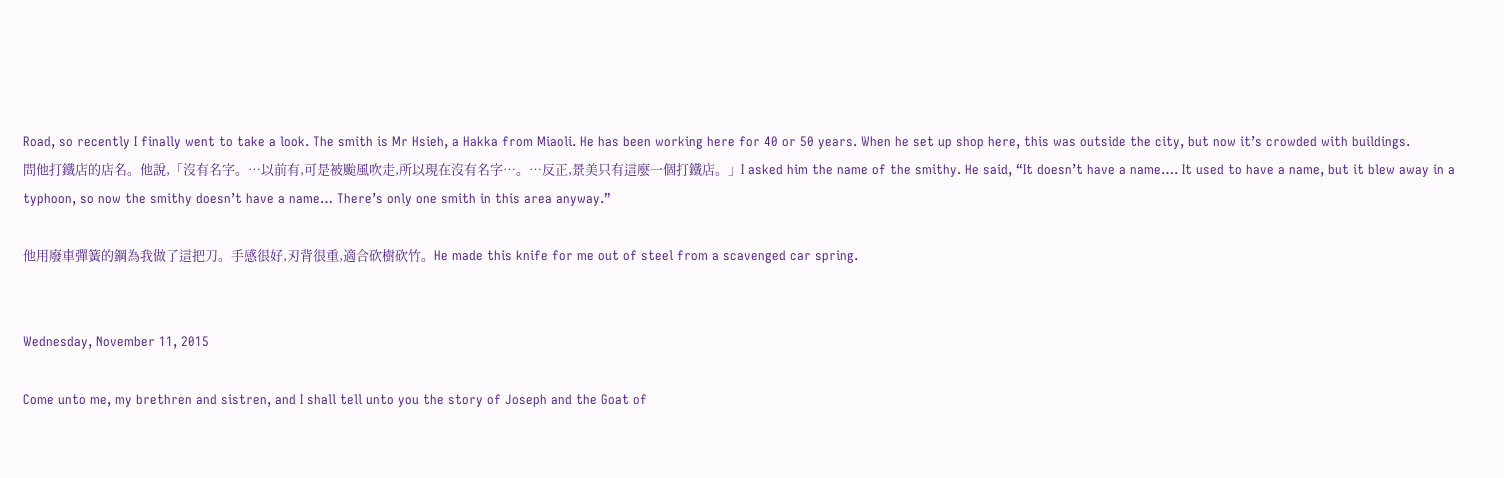Road, so recently I finally went to take a look. The smith is Mr Hsieh, a Hakka from Miaoli. He has been working here for 40 or 50 years. When he set up shop here, this was outside the city, but now it’s crowded with buildings.
問他打鐵店的店名。他說,「沒有名字。…以前有,可是被颱風吹走,所以現在沒有名字…。…反正,景美只有這麼一個打鐵店。」I asked him the name of the smithy. He said, “It doesn’t have a name…. It used to have a name, but it blew away in a typhoon, so now the smithy doesn’t have a name… There’s only one smith in this area anyway.”

他用廢車彈簧的鋼為我做了這把刀。手感很好,刃背很重,適合砍樹砍竹。He made this knife for me out of steel from a scavenged car spring.


Wednesday, November 11, 2015

Come unto me, my brethren and sistren, and I shall tell unto you the story of Joseph and the Goat of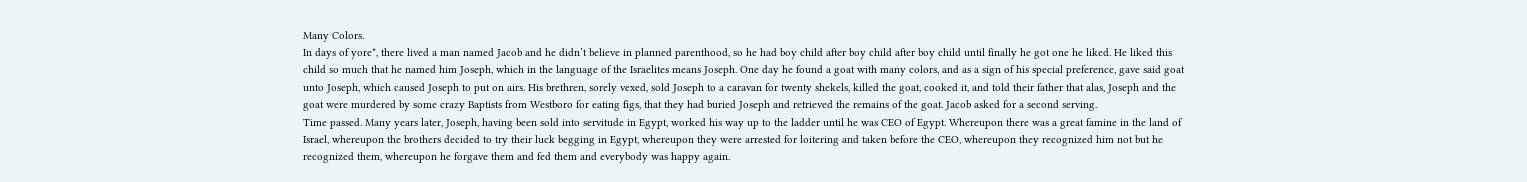Many Colors.
In days of yore*, there lived a man named Jacob and he didn’t believe in planned parenthood, so he had boy child after boy child after boy child until finally he got one he liked. He liked this child so much that he named him Joseph, which in the language of the Israelites means Joseph. One day he found a goat with many colors, and as a sign of his special preference, gave said goat unto Joseph, which caused Joseph to put on airs. His brethren, sorely vexed, sold Joseph to a caravan for twenty shekels, killed the goat, cooked it, and told their father that alas, Joseph and the goat were murdered by some crazy Baptists from Westboro for eating figs, that they had buried Joseph and retrieved the remains of the goat. Jacob asked for a second serving.
Time passed. Many years later, Joseph, having been sold into servitude in Egypt, worked his way up to the ladder until he was CEO of Egypt. Whereupon there was a great famine in the land of Israel, whereupon the brothers decided to try their luck begging in Egypt, whereupon they were arrested for loitering and taken before the CEO, whereupon they recognized him not but he recognized them, whereupon he forgave them and fed them and everybody was happy again.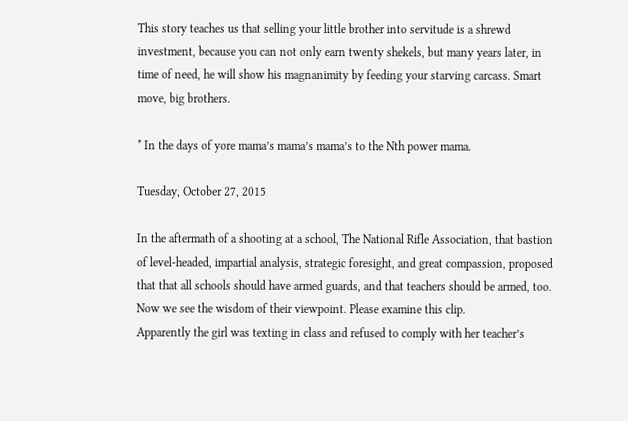This story teaches us that selling your little brother into servitude is a shrewd investment, because you can not only earn twenty shekels, but many years later, in time of need, he will show his magnanimity by feeding your starving carcass. Smart move, big brothers.

* In the days of yore mama’s mama’s mama’s to the Nth power mama.

Tuesday, October 27, 2015

In the aftermath of a shooting at a school, The National Rifle Association, that bastion of level-headed, impartial analysis, strategic foresight, and great compassion, proposed that that all schools should have armed guards, and that teachers should be armed, too. Now we see the wisdom of their viewpoint. Please examine this clip.
Apparently the girl was texting in class and refused to comply with her teacher’s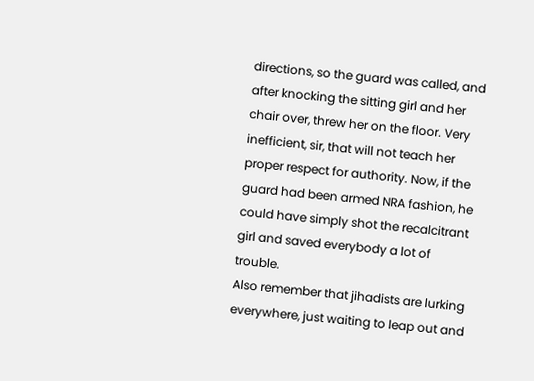directions, so the guard was called, and after knocking the sitting girl and her chair over, threw her on the floor. Very inefficient, sir, that will not teach her proper respect for authority. Now, if the guard had been armed NRA fashion, he could have simply shot the recalcitrant girl and saved everybody a lot of trouble.
Also remember that jihadists are lurking everywhere, just waiting to leap out and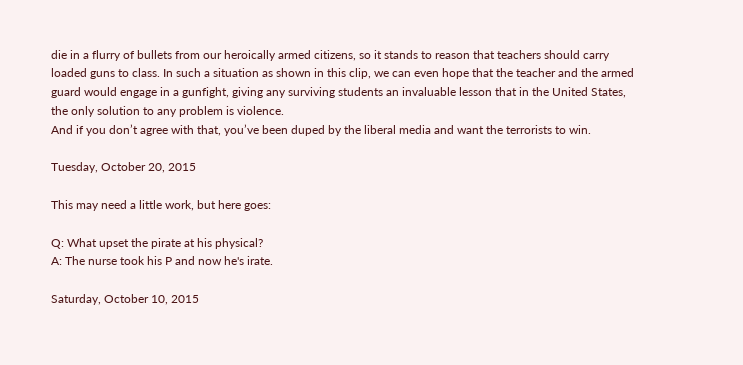die in a flurry of bullets from our heroically armed citizens, so it stands to reason that teachers should carry loaded guns to class. In such a situation as shown in this clip, we can even hope that the teacher and the armed guard would engage in a gunfight, giving any surviving students an invaluable lesson that in the United States, the only solution to any problem is violence.
And if you don’t agree with that, you’ve been duped by the liberal media and want the terrorists to win.

Tuesday, October 20, 2015

This may need a little work, but here goes:

Q: What upset the pirate at his physical?
A: The nurse took his P and now he's irate.

Saturday, October 10, 2015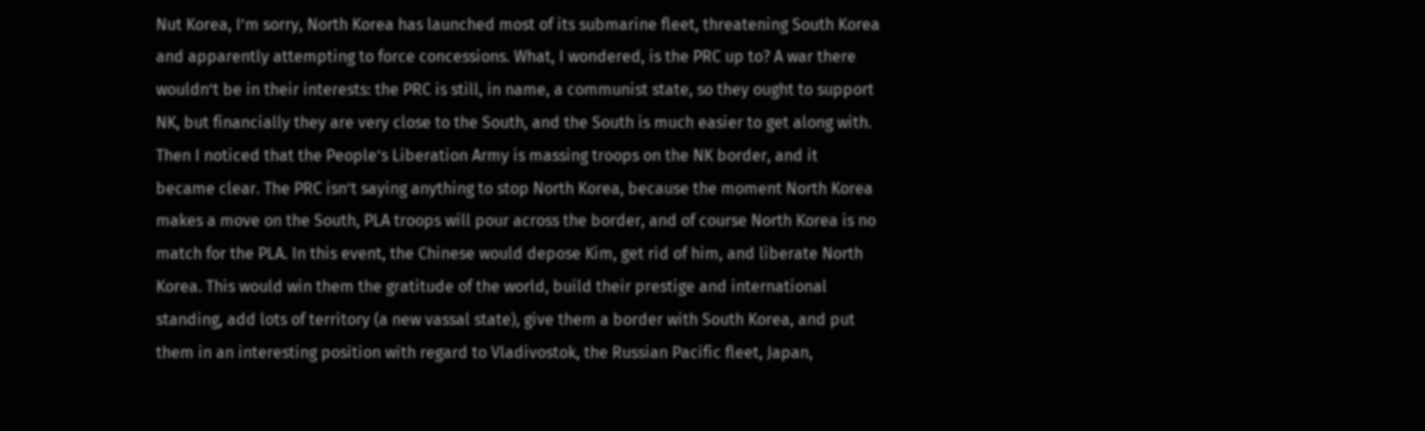Nut Korea, I’m sorry, North Korea has launched most of its submarine fleet, threatening South Korea and apparently attempting to force concessions. What, I wondered, is the PRC up to? A war there wouldn’t be in their interests: the PRC is still, in name, a communist state, so they ought to support NK, but financially they are very close to the South, and the South is much easier to get along with. Then I noticed that the People’s Liberation Army is massing troops on the NK border, and it became clear. The PRC isn’t saying anything to stop North Korea, because the moment North Korea makes a move on the South, PLA troops will pour across the border, and of course North Korea is no match for the PLA. In this event, the Chinese would depose Kim, get rid of him, and liberate North Korea. This would win them the gratitude of the world, build their prestige and international standing, add lots of territory (a new vassal state), give them a border with South Korea, and put them in an interesting position with regard to Vladivostok, the Russian Pacific fleet, Japan,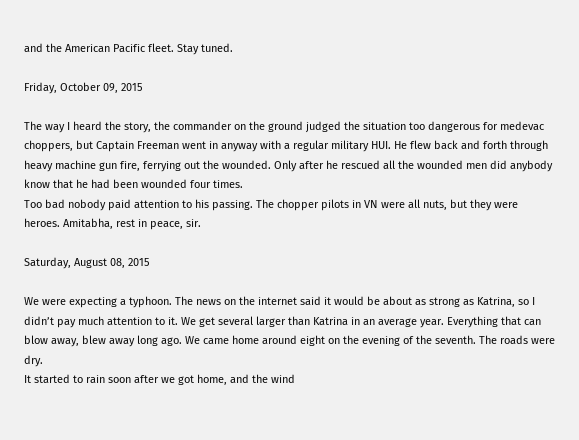and the American Pacific fleet. Stay tuned.

Friday, October 09, 2015

The way I heard the story, the commander on the ground judged the situation too dangerous for medevac choppers, but Captain Freeman went in anyway with a regular military HUI. He flew back and forth through heavy machine gun fire, ferrying out the wounded. Only after he rescued all the wounded men did anybody know that he had been wounded four times.
Too bad nobody paid attention to his passing. The chopper pilots in VN were all nuts, but they were heroes. Amitabha, rest in peace, sir.

Saturday, August 08, 2015

We were expecting a typhoon. The news on the internet said it would be about as strong as Katrina, so I didn’t pay much attention to it. We get several larger than Katrina in an average year. Everything that can blow away, blew away long ago. We came home around eight on the evening of the seventh. The roads were dry.
It started to rain soon after we got home, and the wind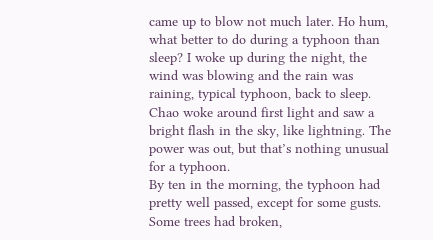came up to blow not much later. Ho hum, what better to do during a typhoon than sleep? I woke up during the night, the wind was blowing and the rain was raining, typical typhoon, back to sleep. Chao woke around first light and saw a bright flash in the sky, like lightning. The power was out, but that’s nothing unusual for a typhoon.
By ten in the morning, the typhoon had pretty well passed, except for some gusts. Some trees had broken,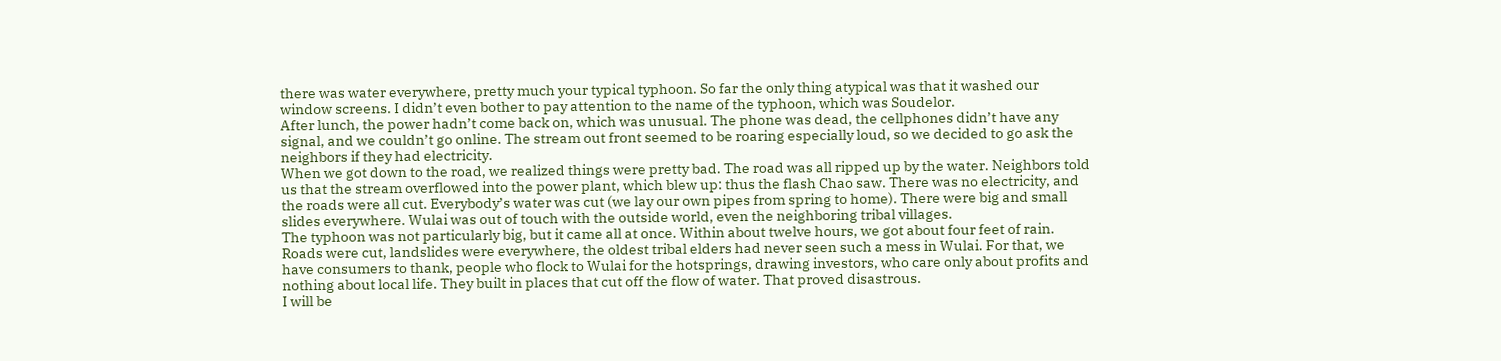there was water everywhere, pretty much your typical typhoon. So far the only thing atypical was that it washed our window screens. I didn’t even bother to pay attention to the name of the typhoon, which was Soudelor.
After lunch, the power hadn’t come back on, which was unusual. The phone was dead, the cellphones didn’t have any signal, and we couldn’t go online. The stream out front seemed to be roaring especially loud, so we decided to go ask the neighbors if they had electricity.
When we got down to the road, we realized things were pretty bad. The road was all ripped up by the water. Neighbors told us that the stream overflowed into the power plant, which blew up: thus the flash Chao saw. There was no electricity, and the roads were all cut. Everybody’s water was cut (we lay our own pipes from spring to home). There were big and small slides everywhere. Wulai was out of touch with the outside world, even the neighboring tribal villages.
The typhoon was not particularly big, but it came all at once. Within about twelve hours, we got about four feet of rain. Roads were cut, landslides were everywhere, the oldest tribal elders had never seen such a mess in Wulai. For that, we have consumers to thank, people who flock to Wulai for the hotsprings, drawing investors, who care only about profits and nothing about local life. They built in places that cut off the flow of water. That proved disastrous.
I will be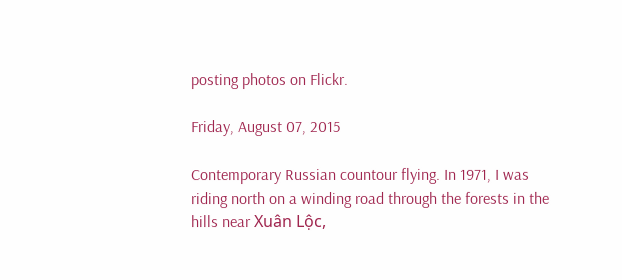posting photos on Flickr.

Friday, August 07, 2015

Contemporary Russian countour flying. In 1971, I was riding north on a winding road through the forests in the hills near Xuân Lộc,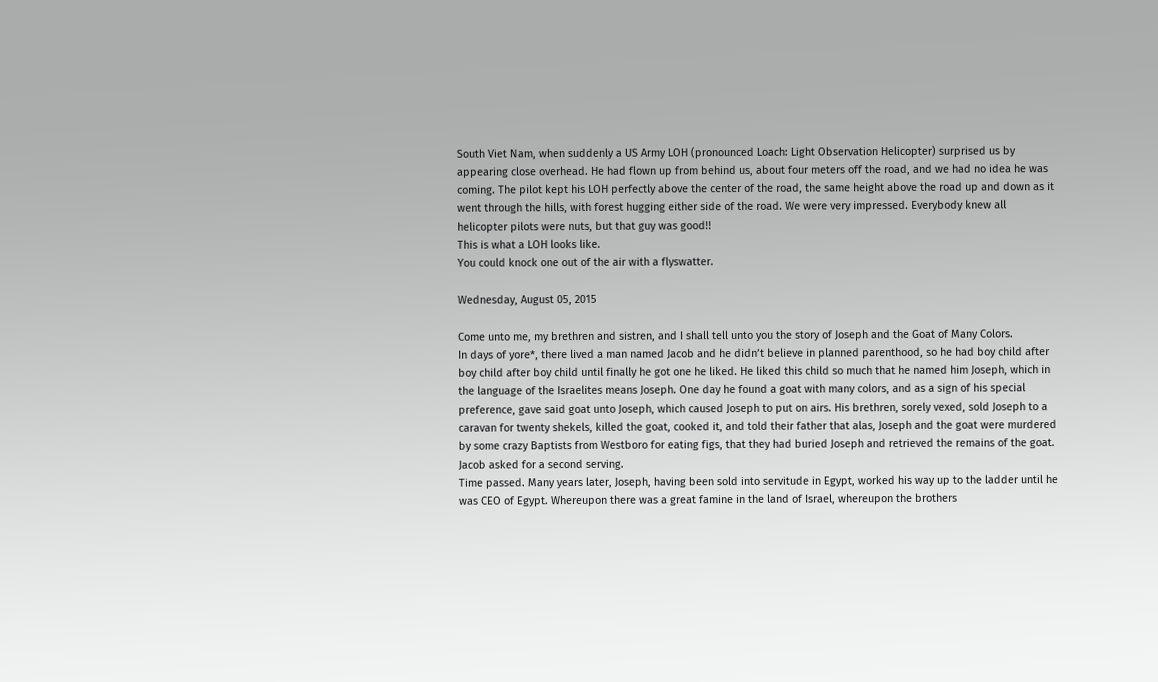South Viet Nam, when suddenly a US Army LOH (pronounced Loach: Light Observation Helicopter) surprised us by appearing close overhead. He had flown up from behind us, about four meters off the road, and we had no idea he was coming. The pilot kept his LOH perfectly above the center of the road, the same height above the road up and down as it went through the hills, with forest hugging either side of the road. We were very impressed. Everybody knew all helicopter pilots were nuts, but that guy was good!!
This is what a LOH looks like.
You could knock one out of the air with a flyswatter.

Wednesday, August 05, 2015

Come unto me, my brethren and sistren, and I shall tell unto you the story of Joseph and the Goat of Many Colors.
In days of yore*, there lived a man named Jacob and he didn’t believe in planned parenthood, so he had boy child after boy child after boy child until finally he got one he liked. He liked this child so much that he named him Joseph, which in the language of the Israelites means Joseph. One day he found a goat with many colors, and as a sign of his special preference, gave said goat unto Joseph, which caused Joseph to put on airs. His brethren, sorely vexed, sold Joseph to a caravan for twenty shekels, killed the goat, cooked it, and told their father that alas, Joseph and the goat were murdered by some crazy Baptists from Westboro for eating figs, that they had buried Joseph and retrieved the remains of the goat. Jacob asked for a second serving.
Time passed. Many years later, Joseph, having been sold into servitude in Egypt, worked his way up to the ladder until he was CEO of Egypt. Whereupon there was a great famine in the land of Israel, whereupon the brothers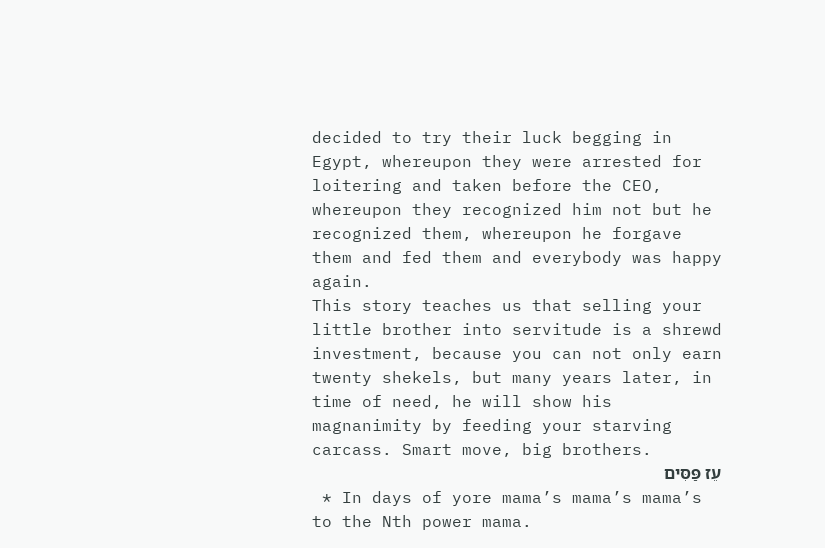decided to try their luck begging in Egypt, whereupon they were arrested for loitering and taken before the CEO, whereupon they recognized him not but he recognized them, whereupon he forgave them and fed them and everybody was happy again.
This story teaches us that selling your little brother into servitude is a shrewd investment, because you can not only earn twenty shekels, but many years later, in time of need, he will show his magnanimity by feeding your starving carcass. Smart move, big brothers.
עֵז פַּסִּים
 * In days of yore mama’s mama’s mama’s to the Nth power mama.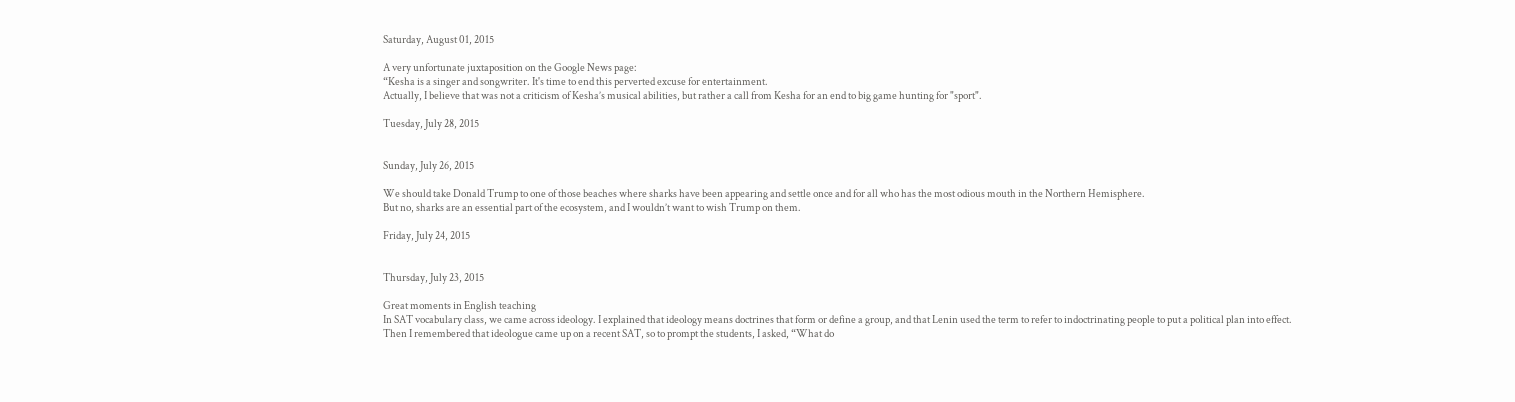Saturday, August 01, 2015

A very unfortunate juxtaposition on the Google News page:
“Kesha is a singer and songwriter. It's time to end this perverted excuse for entertainment.
Actually, I believe that was not a criticism of Kesha’s musical abilities, but rather a call from Kesha for an end to big game hunting for "sport".

Tuesday, July 28, 2015


Sunday, July 26, 2015

We should take Donald Trump to one of those beaches where sharks have been appearing and settle once and for all who has the most odious mouth in the Northern Hemisphere.
But no, sharks are an essential part of the ecosystem, and I wouldn’t want to wish Trump on them.

Friday, July 24, 2015


Thursday, July 23, 2015

Great moments in English teaching
In SAT vocabulary class, we came across ideology. I explained that ideology means doctrines that form or define a group, and that Lenin used the term to refer to indoctrinating people to put a political plan into effect.
Then I remembered that ideologue came up on a recent SAT, so to prompt the students, I asked, “What do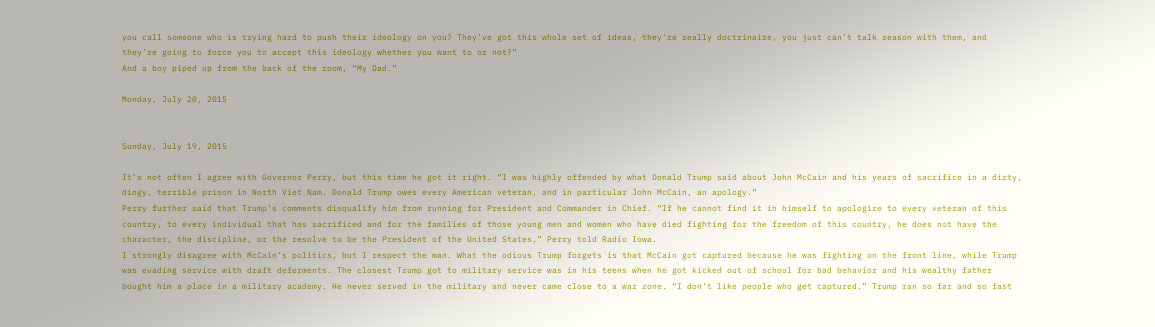you call someone who is trying hard to push their ideology on you? They’ve got this whole set of ideas, they’re really doctrinaire, you just can’t talk reason with them, and they’re going to force you to accept this ideology whether you want to or not?”
And a boy piped up from the back of the room, “My Dad.”

Monday, July 20, 2015


Sunday, July 19, 2015

It’s not often I agree with Governor Perry, but this time he got it right. “I was highly offended by what Donald Trump said about John McCain and his years of sacrifice in a dirty, dingy, terrible prison in North Viet Nam. Donald Trump owes every American veteran, and in particular John McCain, an apology.”
Perry further said that Trump’s comments disqualify him from running for President and Commander in Chief. “If he cannot find it in himself to apologize to every veteran of this country, to every individual that has sacrificed and for the families of those young men and women who have died fighting for the freedom of this country, he does not have the character, the discipline, or the resolve to be the President of the United States,” Perry told Radio Iowa.
I strongly disagree with McCain’s politics, but I respect the man. What the odious Trump forgets is that McCain got captured because he was fighting on the front line, while Trump was evading service with draft deferments. The closest Trump got to military service was in his teens when he got kicked out of school for bad behavior and his wealthy father bought him a place in a military academy. He never served in the military and never came close to a war zone. “I don’t like people who get captured.” Trump ran so far and so fast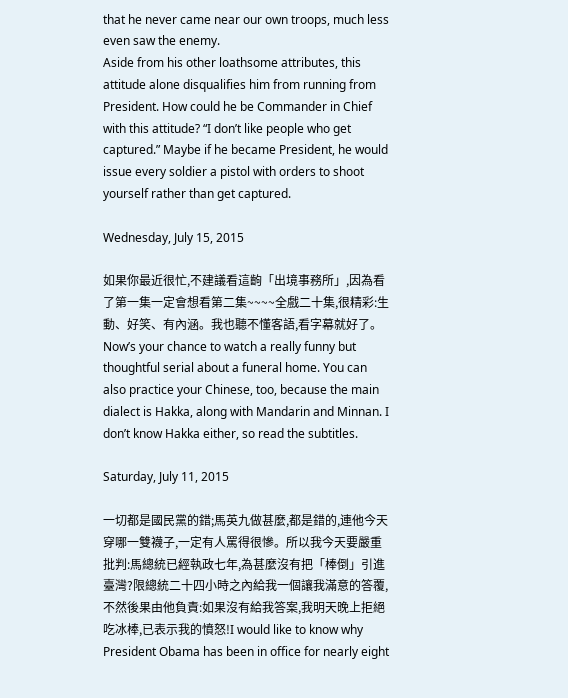that he never came near our own troops, much less even saw the enemy.
Aside from his other loathsome attributes, this attitude alone disqualifies him from running from President. How could he be Commander in Chief with this attitude? “I don’t like people who get captured.” Maybe if he became President, he would issue every soldier a pistol with orders to shoot yourself rather than get captured.

Wednesday, July 15, 2015

如果你最近很忙,不建議看這齣「出境事務所」,因為看了第一集一定會想看第二集~~~~全戲二十集,很精彩:生動、好笑、有內涵。我也聽不懂客語,看字幕就好了。Now’s your chance to watch a really funny but thoughtful serial about a funeral home. You can also practice your Chinese, too, because the main dialect is Hakka, along with Mandarin and Minnan. I don’t know Hakka either, so read the subtitles.

Saturday, July 11, 2015

一切都是國民黨的錯;馬英九做甚麼,都是錯的,連他今天穿哪一雙襪子,一定有人罵得很慘。所以我今天要嚴重批判:馬總統已經執政七年,為甚麼沒有把「棒倒」引進臺灣?限總統二十四小時之內給我一個讓我滿意的答覆,不然後果由他負責:如果沒有給我答案,我明天晚上拒絕吃冰棒,已表示我的憤怒!I would like to know why President Obama has been in office for nearly eight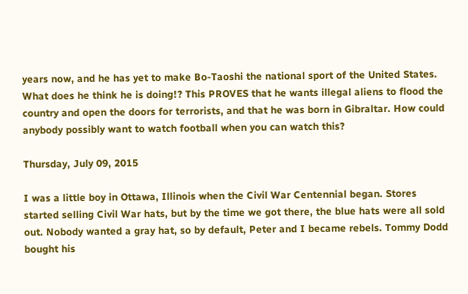years now, and he has yet to make Bo-Taoshi the national sport of the United States. What does he think he is doing!? This PROVES that he wants illegal aliens to flood the country and open the doors for terrorists, and that he was born in Gibraltar. How could anybody possibly want to watch football when you can watch this?

Thursday, July 09, 2015

I was a little boy in Ottawa, Illinois when the Civil War Centennial began. Stores started selling Civil War hats, but by the time we got there, the blue hats were all sold out. Nobody wanted a gray hat, so by default, Peter and I became rebels. Tommy Dodd bought his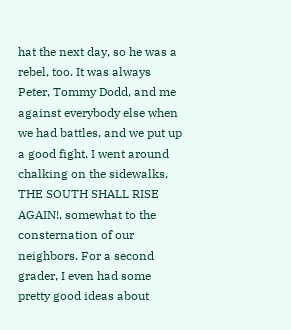hat the next day, so he was a rebel, too. It was always Peter, Tommy Dodd, and me against everybody else when we had battles, and we put up a good fight. I went around chalking on the sidewalks, THE SOUTH SHALL RISE AGAIN!, somewhat to the consternation of our neighbors. For a second grader, I even had some pretty good ideas about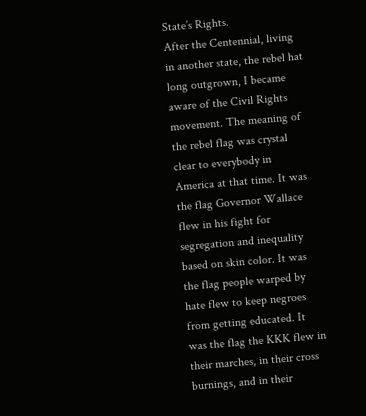State’s Rights.
After the Centennial, living in another state, the rebel hat long outgrown, I became aware of the Civil Rights movement. The meaning of the rebel flag was crystal clear to everybody in America at that time. It was the flag Governor Wallace flew in his fight for segregation and inequality based on skin color. It was the flag people warped by hate flew to keep negroes from getting educated. It was the flag the KKK flew in their marches, in their cross burnings, and in their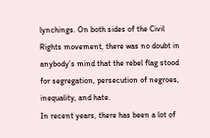lynchings. On both sides of the Civil Rights movement, there was no doubt in anybody’s mind that the rebel flag stood for segregation, persecution of negroes, inequality, and hate.
In recent years, there has been a lot of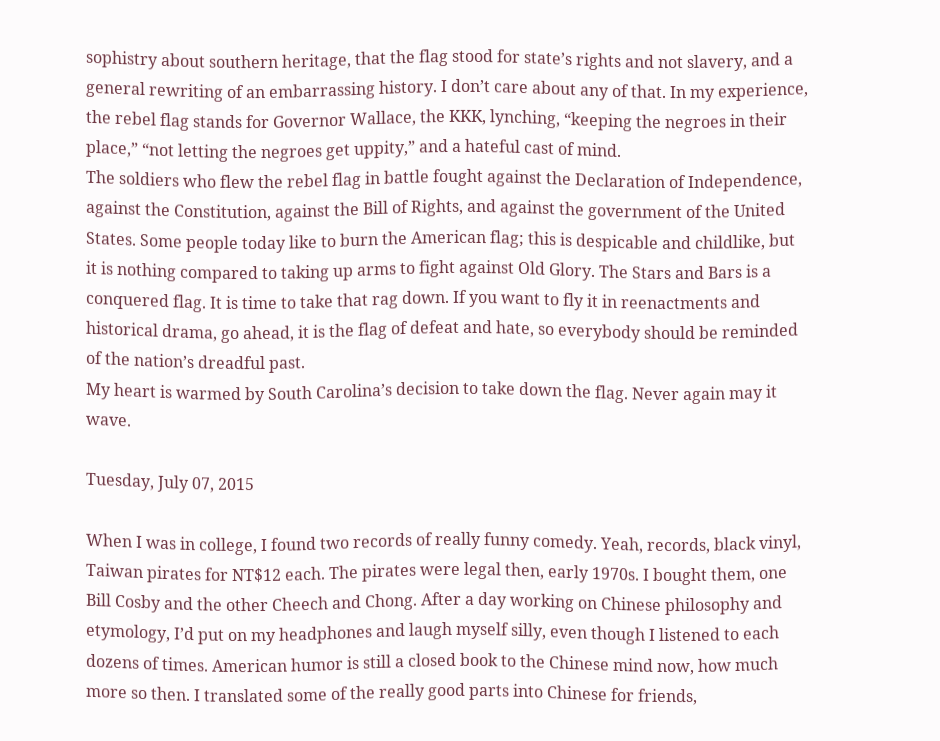sophistry about southern heritage, that the flag stood for state’s rights and not slavery, and a general rewriting of an embarrassing history. I don’t care about any of that. In my experience, the rebel flag stands for Governor Wallace, the KKK, lynching, “keeping the negroes in their place,” “not letting the negroes get uppity,” and a hateful cast of mind.
The soldiers who flew the rebel flag in battle fought against the Declaration of Independence, against the Constitution, against the Bill of Rights, and against the government of the United States. Some people today like to burn the American flag; this is despicable and childlike, but it is nothing compared to taking up arms to fight against Old Glory. The Stars and Bars is a conquered flag. It is time to take that rag down. If you want to fly it in reenactments and historical drama, go ahead, it is the flag of defeat and hate, so everybody should be reminded of the nation’s dreadful past.
My heart is warmed by South Carolina’s decision to take down the flag. Never again may it wave.

Tuesday, July 07, 2015

When I was in college, I found two records of really funny comedy. Yeah, records, black vinyl, Taiwan pirates for NT$12 each. The pirates were legal then, early 1970s. I bought them, one Bill Cosby and the other Cheech and Chong. After a day working on Chinese philosophy and etymology, I’d put on my headphones and laugh myself silly, even though I listened to each dozens of times. American humor is still a closed book to the Chinese mind now, how much more so then. I translated some of the really good parts into Chinese for friends,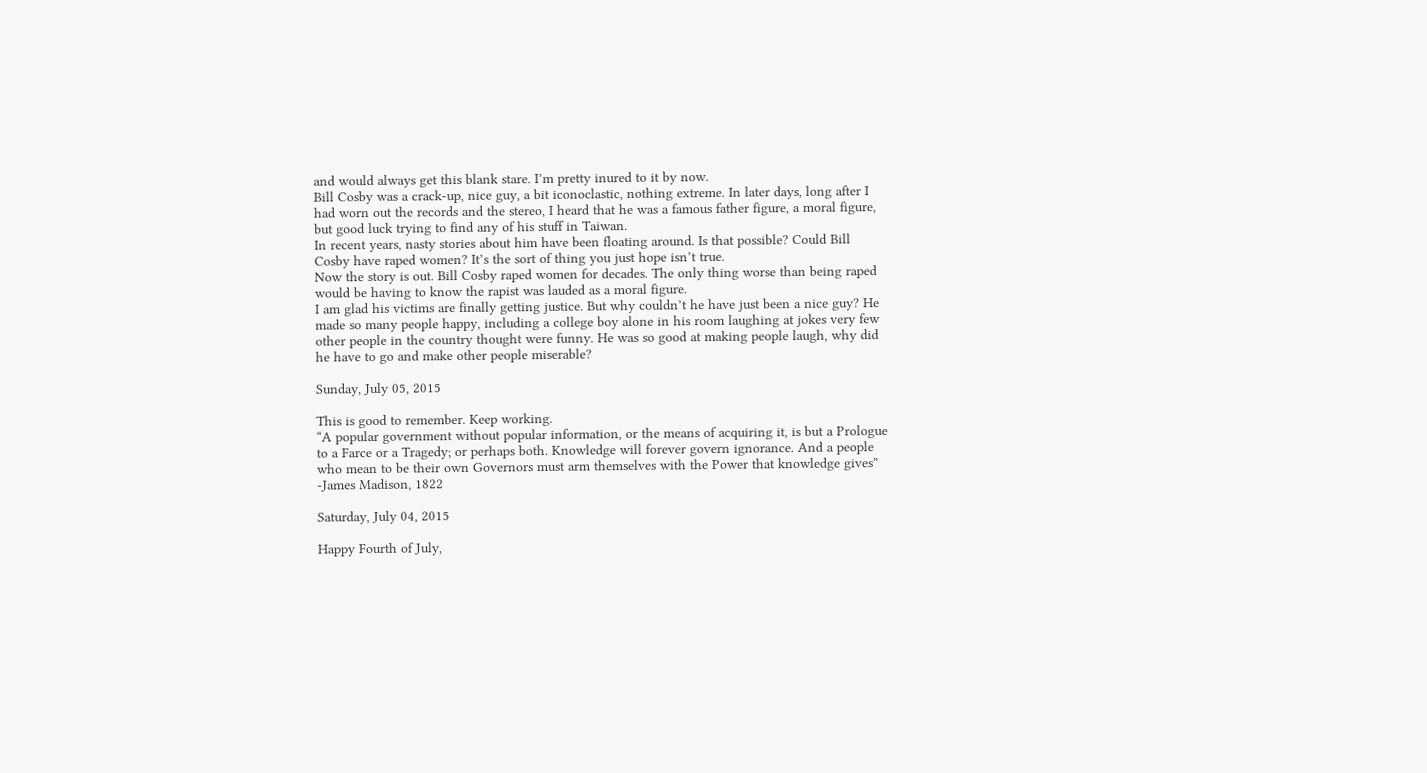and would always get this blank stare. I’m pretty inured to it by now.
Bill Cosby was a crack-up, nice guy, a bit iconoclastic, nothing extreme. In later days, long after I had worn out the records and the stereo, I heard that he was a famous father figure, a moral figure, but good luck trying to find any of his stuff in Taiwan.
In recent years, nasty stories about him have been floating around. Is that possible? Could Bill Cosby have raped women? It’s the sort of thing you just hope isn’t true.
Now the story is out. Bill Cosby raped women for decades. The only thing worse than being raped would be having to know the rapist was lauded as a moral figure.
I am glad his victims are finally getting justice. But why couldn’t he have just been a nice guy? He made so many people happy, including a college boy alone in his room laughing at jokes very few other people in the country thought were funny. He was so good at making people laugh, why did he have to go and make other people miserable?

Sunday, July 05, 2015

This is good to remember. Keep working.
“A popular government without popular information, or the means of acquiring it, is but a Prologue to a Farce or a Tragedy; or perhaps both. Knowledge will forever govern ignorance. And a people who mean to be their own Governors must arm themselves with the Power that knowledge gives”
-James Madison, 1822

Saturday, July 04, 2015

Happy Fourth of July,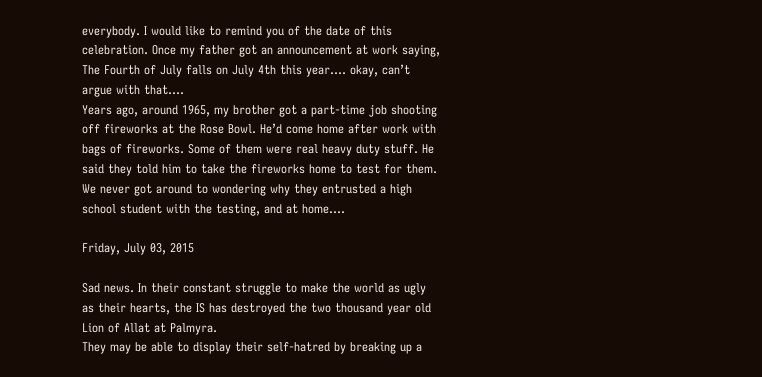everybody. I would like to remind you of the date of this celebration. Once my father got an announcement at work saying, The Fourth of July falls on July 4th this year…. okay, can’t argue with that….
Years ago, around 1965, my brother got a part-time job shooting off fireworks at the Rose Bowl. He’d come home after work with bags of fireworks. Some of them were real heavy duty stuff. He said they told him to take the fireworks home to test for them. We never got around to wondering why they entrusted a high school student with the testing, and at home....

Friday, July 03, 2015

Sad news. In their constant struggle to make the world as ugly as their hearts, the IS has destroyed the two thousand year old Lion of Allat at Palmyra.
They may be able to display their self-hatred by breaking up a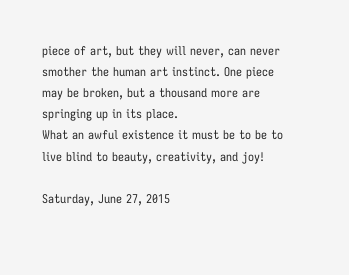piece of art, but they will never, can never smother the human art instinct. One piece may be broken, but a thousand more are springing up in its place.
What an awful existence it must be to be to live blind to beauty, creativity, and joy!

Saturday, June 27, 2015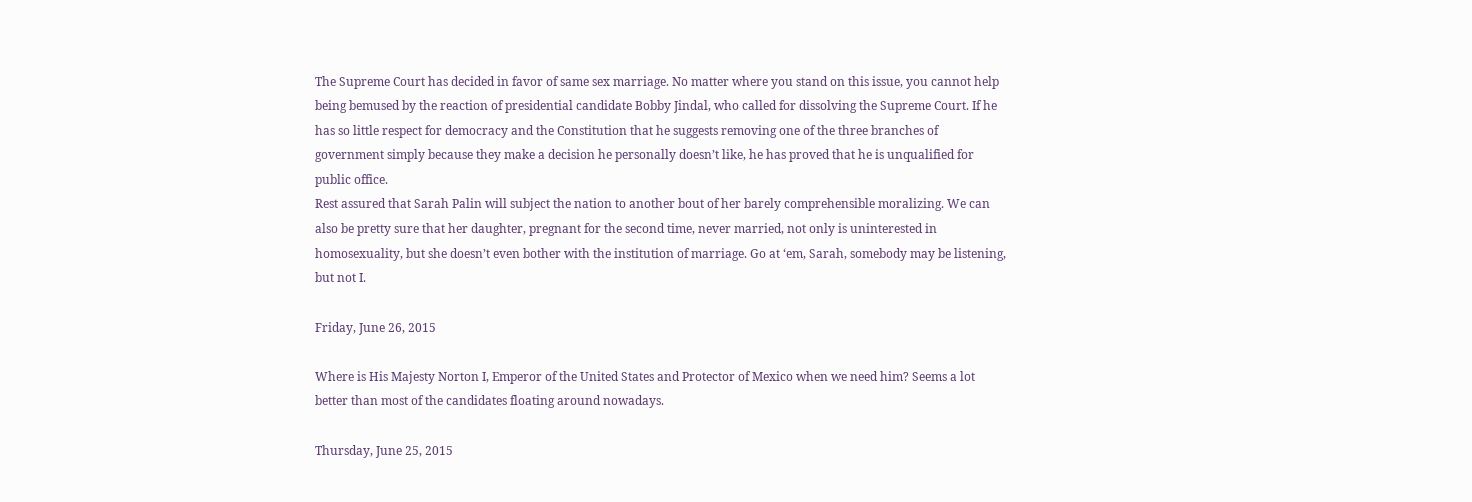The Supreme Court has decided in favor of same sex marriage. No matter where you stand on this issue, you cannot help being bemused by the reaction of presidential candidate Bobby Jindal, who called for dissolving the Supreme Court. If he has so little respect for democracy and the Constitution that he suggests removing one of the three branches of government simply because they make a decision he personally doesn’t like, he has proved that he is unqualified for public office.
Rest assured that Sarah Palin will subject the nation to another bout of her barely comprehensible moralizing. We can also be pretty sure that her daughter, pregnant for the second time, never married, not only is uninterested in homosexuality, but she doesn’t even bother with the institution of marriage. Go at ‘em, Sarah, somebody may be listening, but not I.

Friday, June 26, 2015

Where is His Majesty Norton I, Emperor of the United States and Protector of Mexico when we need him? Seems a lot better than most of the candidates floating around nowadays.

Thursday, June 25, 2015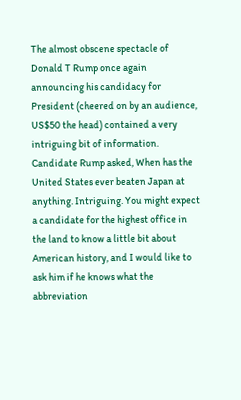The almost obscene spectacle of Donald T Rump once again announcing his candidacy for President (cheered on by an audience, US$50 the head) contained a very intriguing bit of information. Candidate Rump asked, When has the United States ever beaten Japan at anything. Intriguing. You might expect a candidate for the highest office in the land to know a little bit about American history, and I would like to ask him if he knows what the abbreviation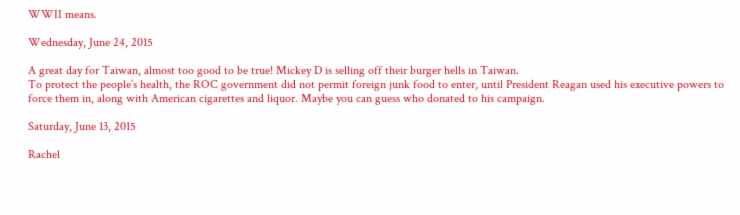WWII means.

Wednesday, June 24, 2015

A great day for Taiwan, almost too good to be true! Mickey D is selling off their burger hells in Taiwan.
To protect the people’s health, the ROC government did not permit foreign junk food to enter, until President Reagan used his executive powers to force them in, along with American cigarettes and liquor. Maybe you can guess who donated to his campaign.

Saturday, June 13, 2015

Rachel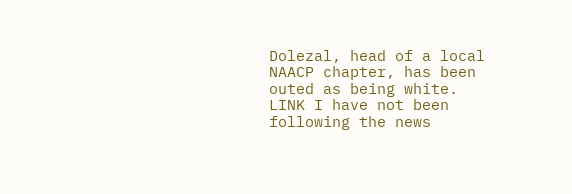Dolezal, head of a local NAACP chapter, has been outed as being white. LINK I have not been following the news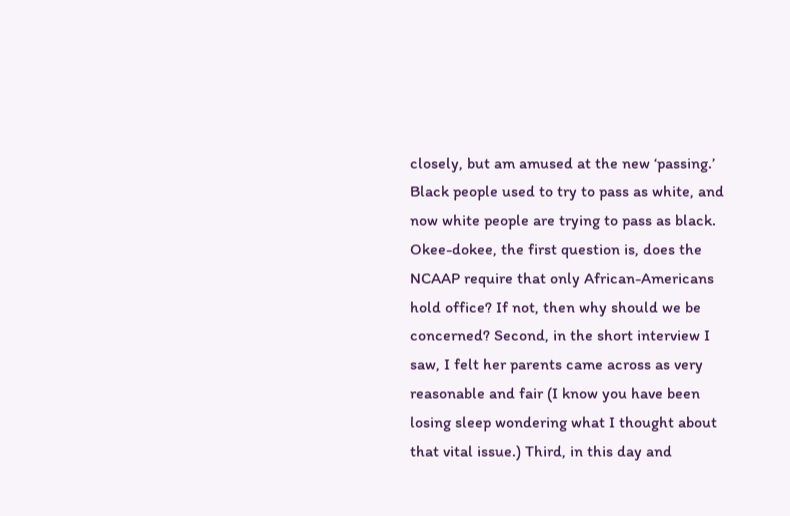closely, but am amused at the new ‘passing.’ Black people used to try to pass as white, and now white people are trying to pass as black. Okee-dokee, the first question is, does the NCAAP require that only African-Americans hold office? If not, then why should we be concerned? Second, in the short interview I saw, I felt her parents came across as very reasonable and fair (I know you have been losing sleep wondering what I thought about that vital issue.) Third, in this day and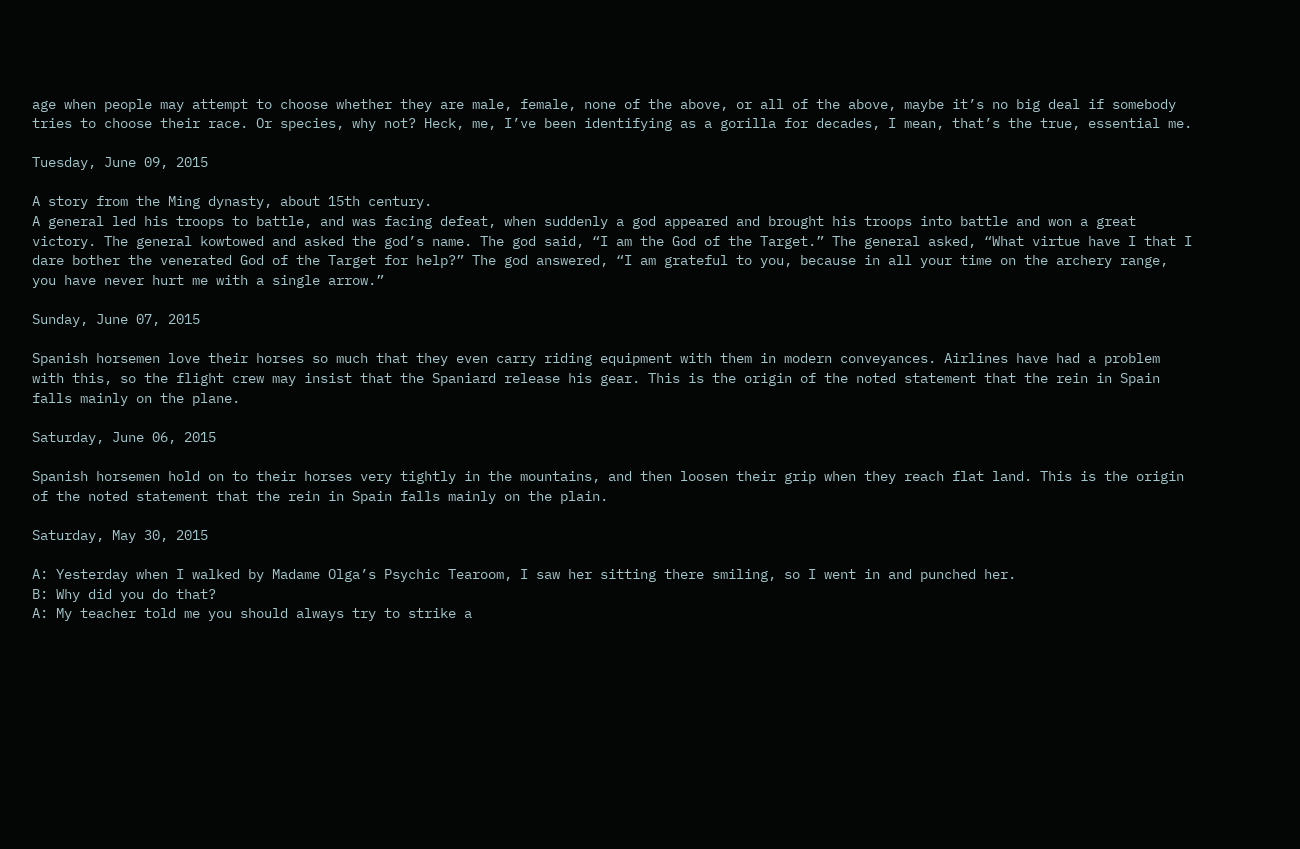age when people may attempt to choose whether they are male, female, none of the above, or all of the above, maybe it’s no big deal if somebody tries to choose their race. Or species, why not? Heck, me, I’ve been identifying as a gorilla for decades, I mean, that’s the true, essential me.

Tuesday, June 09, 2015

A story from the Ming dynasty, about 15th century.
A general led his troops to battle, and was facing defeat, when suddenly a god appeared and brought his troops into battle and won a great victory. The general kowtowed and asked the god’s name. The god said, “I am the God of the Target.” The general asked, “What virtue have I that I dare bother the venerated God of the Target for help?” The god answered, “I am grateful to you, because in all your time on the archery range, you have never hurt me with a single arrow.”

Sunday, June 07, 2015

Spanish horsemen love their horses so much that they even carry riding equipment with them in modern conveyances. Airlines have had a problem with this, so the flight crew may insist that the Spaniard release his gear. This is the origin of the noted statement that the rein in Spain falls mainly on the plane.

Saturday, June 06, 2015

Spanish horsemen hold on to their horses very tightly in the mountains, and then loosen their grip when they reach flat land. This is the origin of the noted statement that the rein in Spain falls mainly on the plain.

Saturday, May 30, 2015

A: Yesterday when I walked by Madame Olga’s Psychic Tearoom, I saw her sitting there smiling, so I went in and punched her.
B: Why did you do that?
A: My teacher told me you should always try to strike a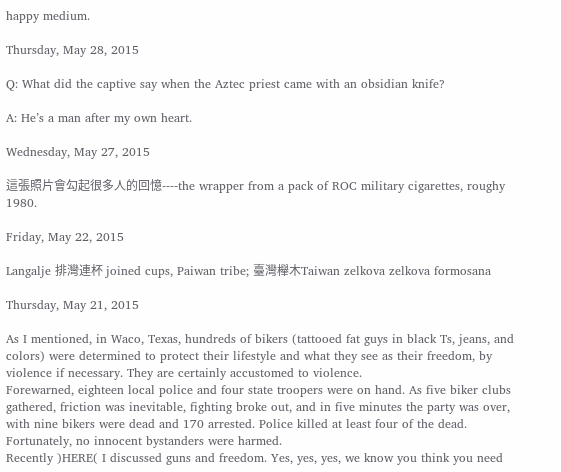happy medium.

Thursday, May 28, 2015

Q: What did the captive say when the Aztec priest came with an obsidian knife?

A: He’s a man after my own heart.

Wednesday, May 27, 2015

這張照片會勾起很多人的回憶----the wrapper from a pack of ROC military cigarettes, roughy 1980.

Friday, May 22, 2015

Langalje 排灣連杯 joined cups, Paiwan tribe; 臺灣櫸木Taiwan zelkova zelkova formosana

Thursday, May 21, 2015

As I mentioned, in Waco, Texas, hundreds of bikers (tattooed fat guys in black Ts, jeans, and colors) were determined to protect their lifestyle and what they see as their freedom, by violence if necessary. They are certainly accustomed to violence.
Forewarned, eighteen local police and four state troopers were on hand. As five biker clubs gathered, friction was inevitable, fighting broke out, and in five minutes the party was over, with nine bikers were dead and 170 arrested. Police killed at least four of the dead. Fortunately, no innocent bystanders were harmed.
Recently )HERE( I discussed guns and freedom. Yes, yes, yes, we know you think you need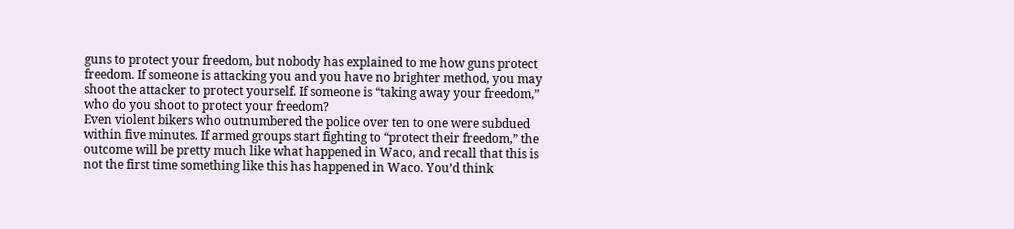guns to protect your freedom, but nobody has explained to me how guns protect freedom. If someone is attacking you and you have no brighter method, you may shoot the attacker to protect yourself. If someone is “taking away your freedom,” who do you shoot to protect your freedom?
Even violent bikers who outnumbered the police over ten to one were subdued within five minutes. If armed groups start fighting to “protect their freedom,” the outcome will be pretty much like what happened in Waco, and recall that this is not the first time something like this has happened in Waco. You’d think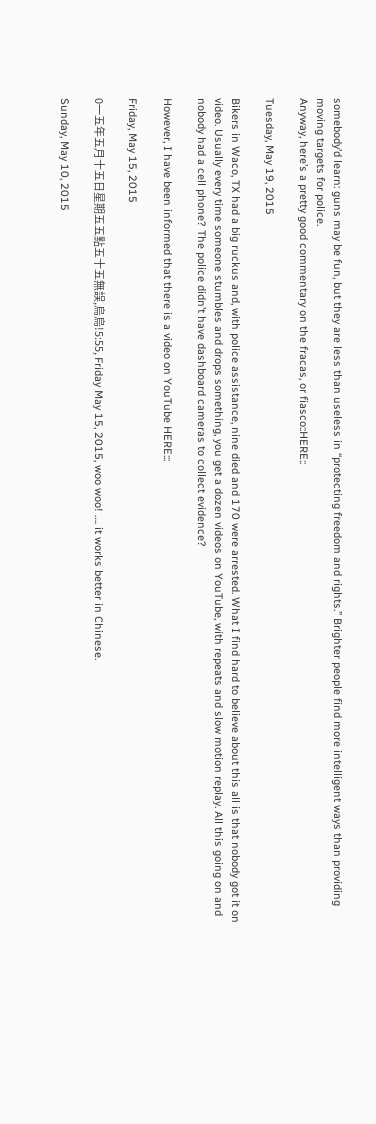somebody’d learn: guns may be fun, but they are less than useless in “protecting freedom and rights.” Brighter people find more intelligent ways than providing moving targets for police.
Anyway, here’s a pretty good commentary on the fracas, or fiasco::HERE::

Tuesday, May 19, 2015

Bikers in Waco, TX had a big ruckus and, with police assistance, nine died and 170 were arrested. What I find hard to believe about this all is that nobody got it on video. Usually every time someone stumbles and drops something, you get a dozen videos on YouTube, with repeats and slow motion replay. All this going on and nobody had a cell phone? The police didn’t have dashboard cameras to collect evidence?

However, I have been informed that there is a video on YouTube HERE:::

Friday, May 15, 2015

0一五年五月十五日星期五五點五十五無誤,烏烏!5:55, Friday May 15, 2015, woo woo! …. it works better in Chinese.

Sunday, May 10, 2015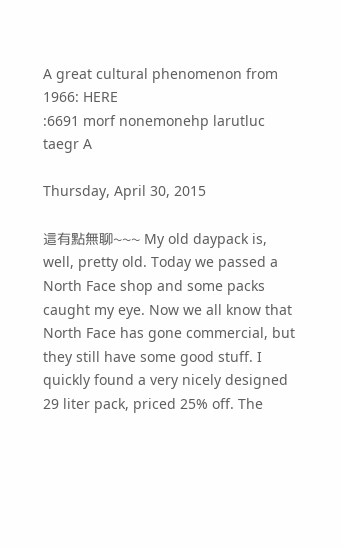A great cultural phenomenon from 1966: HERE
:6691 morf nonemonehp larutluc taegr A

Thursday, April 30, 2015

這有點無聊~~~ My old daypack is, well, pretty old. Today we passed a North Face shop and some packs caught my eye. Now we all know that North Face has gone commercial, but they still have some good stuff. I quickly found a very nicely designed 29 liter pack, priced 25% off. The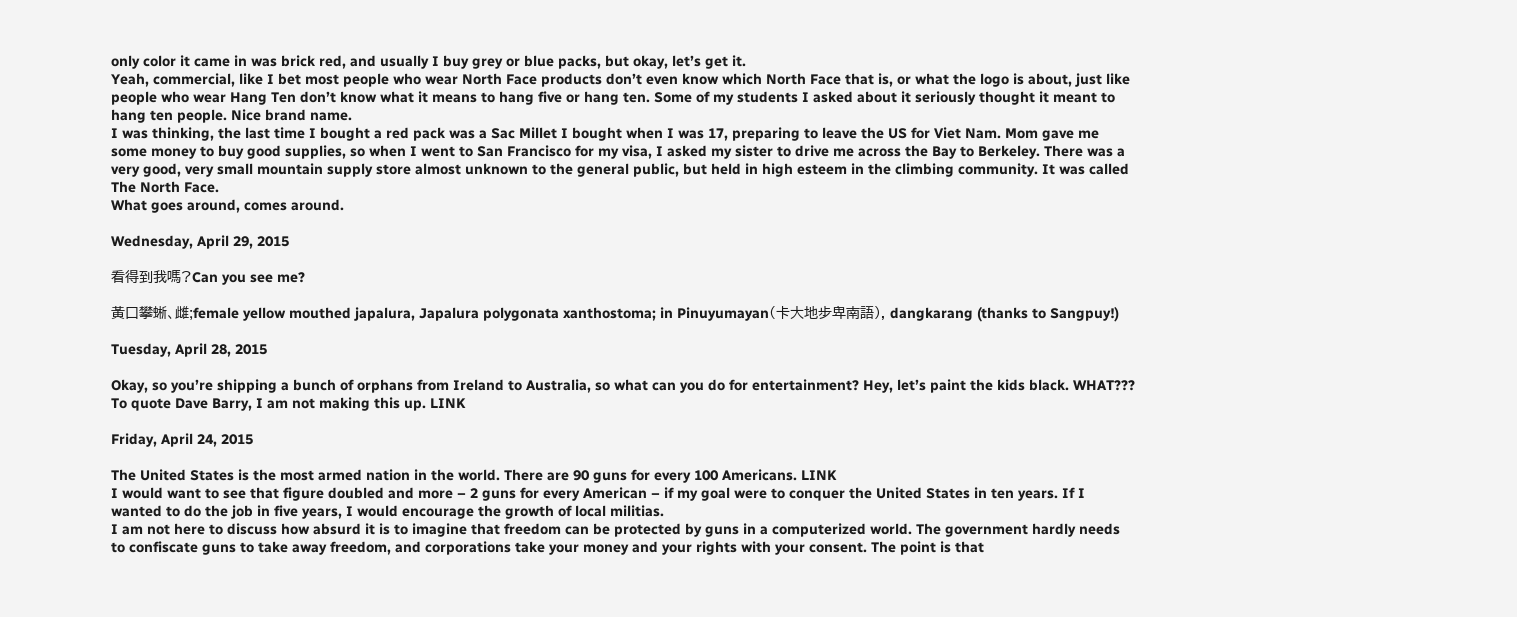only color it came in was brick red, and usually I buy grey or blue packs, but okay, let’s get it.
Yeah, commercial, like I bet most people who wear North Face products don’t even know which North Face that is, or what the logo is about, just like people who wear Hang Ten don’t know what it means to hang five or hang ten. Some of my students I asked about it seriously thought it meant to hang ten people. Nice brand name.
I was thinking, the last time I bought a red pack was a Sac Millet I bought when I was 17, preparing to leave the US for Viet Nam. Mom gave me some money to buy good supplies, so when I went to San Francisco for my visa, I asked my sister to drive me across the Bay to Berkeley. There was a very good, very small mountain supply store almost unknown to the general public, but held in high esteem in the climbing community. It was called The North Face.
What goes around, comes around.

Wednesday, April 29, 2015

看得到我嗎?Can you see me?

黃口攀蜥、雌;female yellow mouthed japalura, Japalura polygonata xanthostoma; in Pinuyumayan(卡大地步卑南語), dangkarang (thanks to Sangpuy!)

Tuesday, April 28, 2015

Okay, so you’re shipping a bunch of orphans from Ireland to Australia, so what can you do for entertainment? Hey, let’s paint the kids black. WHAT???
To quote Dave Barry, I am not making this up. LINK

Friday, April 24, 2015

The United States is the most armed nation in the world. There are 90 guns for every 100 Americans. LINK
I would want to see that figure doubled and more – 2 guns for every American – if my goal were to conquer the United States in ten years. If I wanted to do the job in five years, I would encourage the growth of local militias.
I am not here to discuss how absurd it is to imagine that freedom can be protected by guns in a computerized world. The government hardly needs to confiscate guns to take away freedom, and corporations take your money and your rights with your consent. The point is that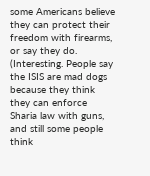some Americans believe they can protect their freedom with firearms, or say they do. (Interesting. People say the ISIS are mad dogs because they think they can enforce Sharia law with guns, and still some people think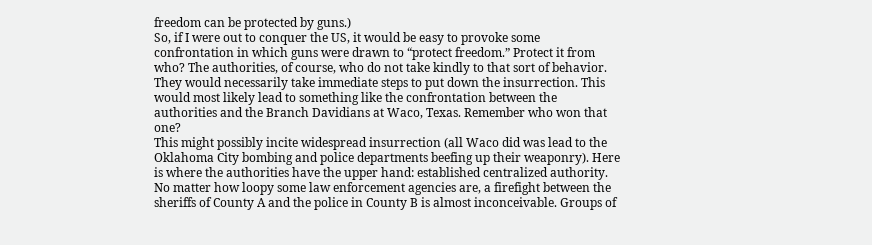freedom can be protected by guns.)
So, if I were out to conquer the US, it would be easy to provoke some confrontation in which guns were drawn to “protect freedom.” Protect it from who? The authorities, of course, who do not take kindly to that sort of behavior. They would necessarily take immediate steps to put down the insurrection. This would most likely lead to something like the confrontation between the authorities and the Branch Davidians at Waco, Texas. Remember who won that one?
This might possibly incite widespread insurrection (all Waco did was lead to the Oklahoma City bombing and police departments beefing up their weaponry). Here is where the authorities have the upper hand: established centralized authority. No matter how loopy some law enforcement agencies are, a firefight between the sheriffs of County A and the police in County B is almost inconceivable. Groups of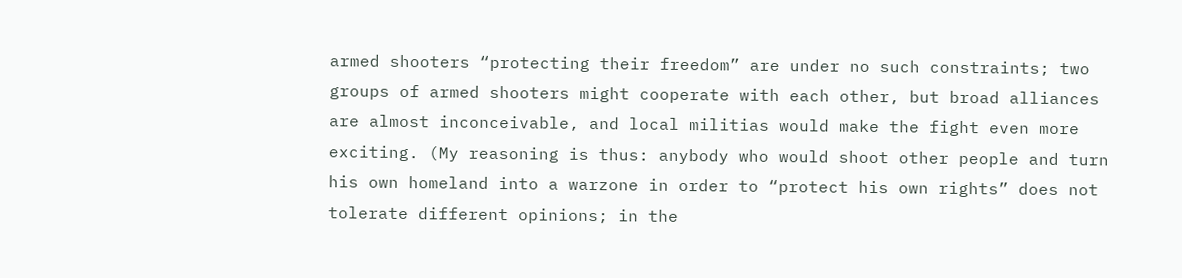armed shooters “protecting their freedom” are under no such constraints; two groups of armed shooters might cooperate with each other, but broad alliances are almost inconceivable, and local militias would make the fight even more exciting. (My reasoning is thus: anybody who would shoot other people and turn his own homeland into a warzone in order to “protect his own rights” does not tolerate different opinions; in the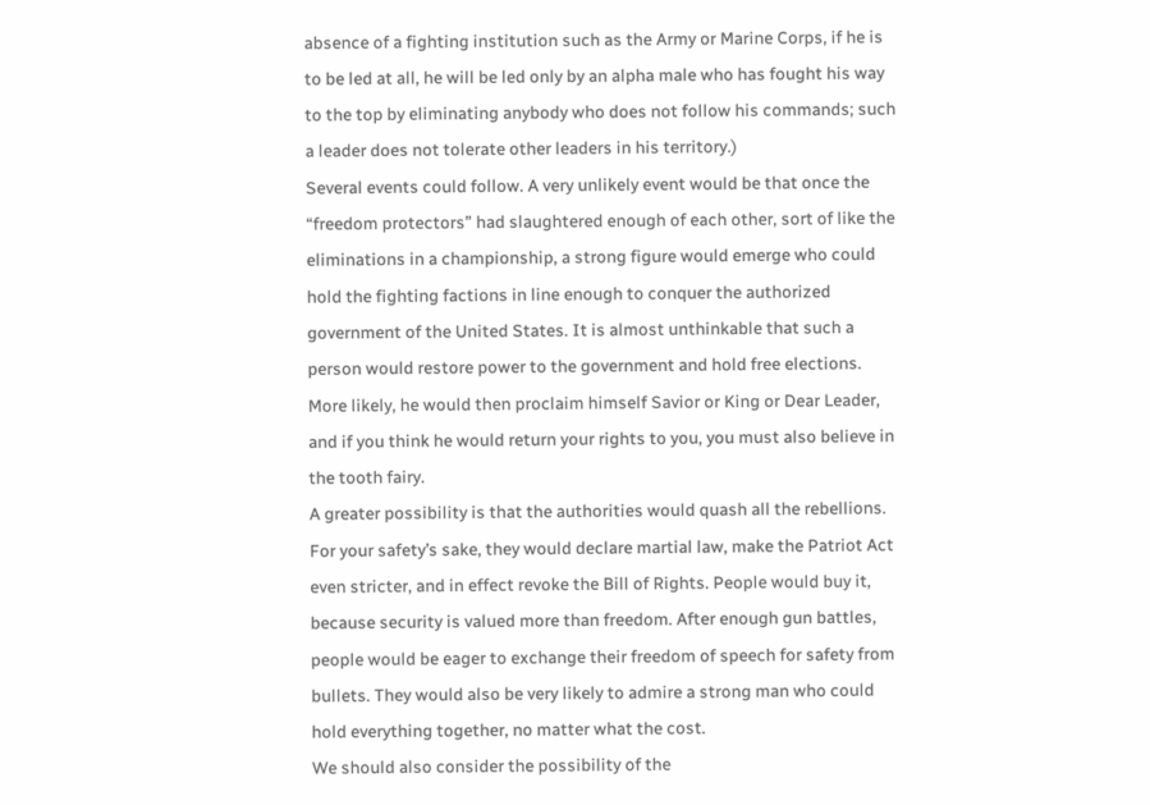absence of a fighting institution such as the Army or Marine Corps, if he is to be led at all, he will be led only by an alpha male who has fought his way to the top by eliminating anybody who does not follow his commands; such a leader does not tolerate other leaders in his territory.)
Several events could follow. A very unlikely event would be that once the “freedom protectors” had slaughtered enough of each other, sort of like the eliminations in a championship, a strong figure would emerge who could hold the fighting factions in line enough to conquer the authorized government of the United States. It is almost unthinkable that such a person would restore power to the government and hold free elections. More likely, he would then proclaim himself Savior or King or Dear Leader, and if you think he would return your rights to you, you must also believe in the tooth fairy.
A greater possibility is that the authorities would quash all the rebellions. For your safety’s sake, they would declare martial law, make the Patriot Act even stricter, and in effect revoke the Bill of Rights. People would buy it, because security is valued more than freedom. After enough gun battles, people would be eager to exchange their freedom of speech for safety from bullets. They would also be very likely to admire a strong man who could hold everything together, no matter what the cost.
We should also consider the possibility of the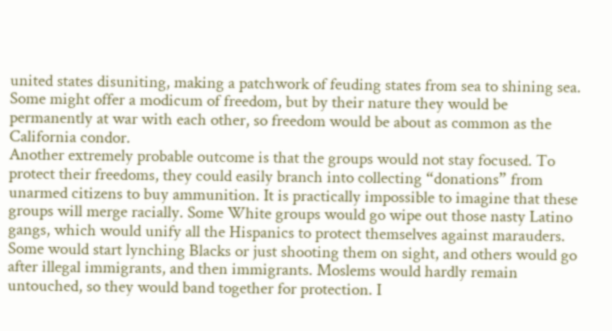united states disuniting, making a patchwork of feuding states from sea to shining sea. Some might offer a modicum of freedom, but by their nature they would be permanently at war with each other, so freedom would be about as common as the California condor.
Another extremely probable outcome is that the groups would not stay focused. To protect their freedoms, they could easily branch into collecting “donations” from unarmed citizens to buy ammunition. It is practically impossible to imagine that these groups will merge racially. Some White groups would go wipe out those nasty Latino gangs, which would unify all the Hispanics to protect themselves against marauders. Some would start lynching Blacks or just shooting them on sight, and others would go after illegal immigrants, and then immigrants. Moslems would hardly remain untouched, so they would band together for protection. I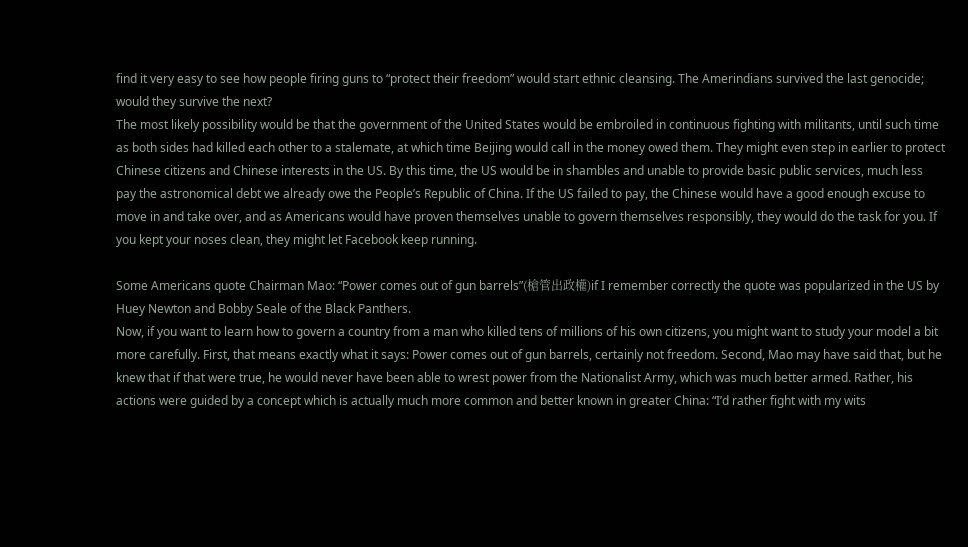find it very easy to see how people firing guns to “protect their freedom” would start ethnic cleansing. The Amerindians survived the last genocide; would they survive the next?
The most likely possibility would be that the government of the United States would be embroiled in continuous fighting with militants, until such time as both sides had killed each other to a stalemate, at which time Beijing would call in the money owed them. They might even step in earlier to protect Chinese citizens and Chinese interests in the US. By this time, the US would be in shambles and unable to provide basic public services, much less pay the astronomical debt we already owe the People’s Republic of China. If the US failed to pay, the Chinese would have a good enough excuse to move in and take over, and as Americans would have proven themselves unable to govern themselves responsibly, they would do the task for you. If you kept your noses clean, they might let Facebook keep running.

Some Americans quote Chairman Mao: “Power comes out of gun barrels”(槍管出政權)if I remember correctly the quote was popularized in the US by Huey Newton and Bobby Seale of the Black Panthers.
Now, if you want to learn how to govern a country from a man who killed tens of millions of his own citizens, you might want to study your model a bit more carefully. First, that means exactly what it says: Power comes out of gun barrels, certainly not freedom. Second, Mao may have said that, but he knew that if that were true, he would never have been able to wrest power from the Nationalist Army, which was much better armed. Rather, his actions were guided by a concept which is actually much more common and better known in greater China: “I’d rather fight with my wits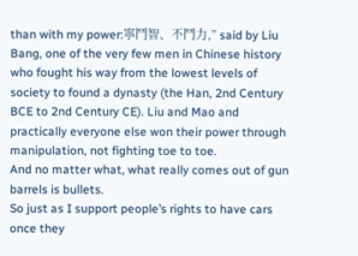than with my power:寧鬥智、不鬥力,” said by Liu Bang, one of the very few men in Chinese history who fought his way from the lowest levels of society to found a dynasty (the Han, 2nd Century BCE to 2nd Century CE). Liu and Mao and practically everyone else won their power through manipulation, not fighting toe to toe.
And no matter what, what really comes out of gun barrels is bullets.
So just as I support people’s rights to have cars once they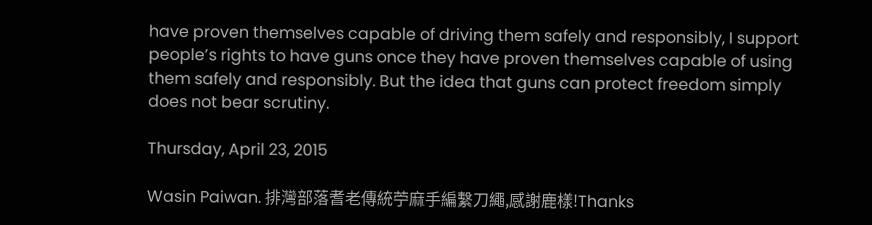have proven themselves capable of driving them safely and responsibly, I support people’s rights to have guns once they have proven themselves capable of using them safely and responsibly. But the idea that guns can protect freedom simply does not bear scrutiny.

Thursday, April 23, 2015

Wasin Paiwan. 排灣部落耆老傳統苧麻手編繫刀繩,感謝鹿樣!Thanks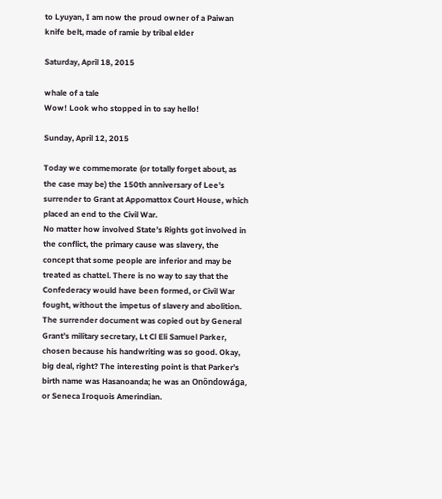to Lyuyan, I am now the proud owner of a Paiwan knife belt, made of ramie by tribal elder

Saturday, April 18, 2015

whale of a tale
Wow! Look who stopped in to say hello!

Sunday, April 12, 2015

Today we commemorate (or totally forget about, as the case may be) the 150th anniversary of Lee’s surrender to Grant at Appomattox Court House, which placed an end to the Civil War.
No matter how involved State’s Rights got involved in the conflict, the primary cause was slavery, the concept that some people are inferior and may be treated as chattel. There is no way to say that the Confederacy would have been formed, or Civil War fought, without the impetus of slavery and abolition.
The surrender document was copied out by General Grant’s military secretary, Lt Cl Eli Samuel Parker, chosen because his handwriting was so good. Okay, big deal, right? The interesting point is that Parker’s birth name was Hasanoanda; he was an Onőndowága, or Seneca Iroquois Amerindian.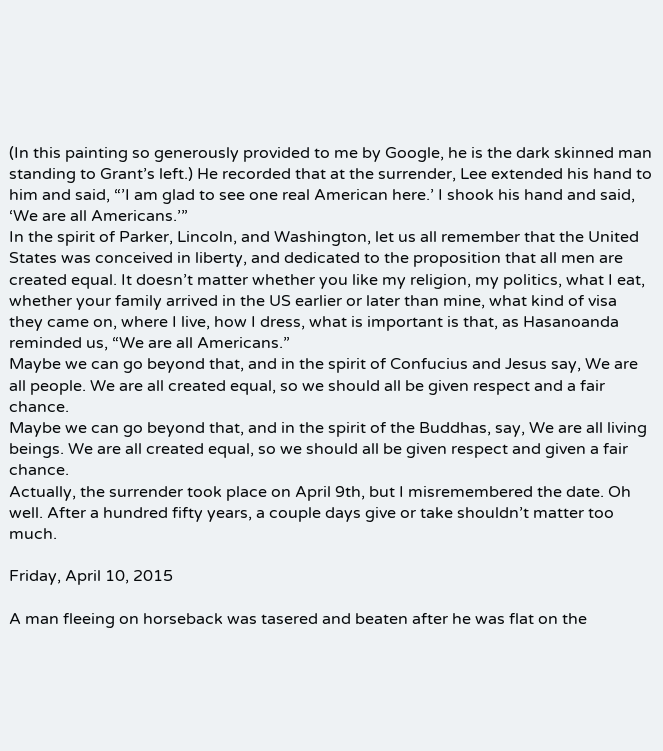(In this painting so generously provided to me by Google, he is the dark skinned man standing to Grant’s left.) He recorded that at the surrender, Lee extended his hand to him and said, “’I am glad to see one real American here.’ I shook his hand and said, ‘We are all Americans.’”
In the spirit of Parker, Lincoln, and Washington, let us all remember that the United States was conceived in liberty, and dedicated to the proposition that all men are created equal. It doesn’t matter whether you like my religion, my politics, what I eat, whether your family arrived in the US earlier or later than mine, what kind of visa they came on, where I live, how I dress, what is important is that, as Hasanoanda reminded us, “We are all Americans.”
Maybe we can go beyond that, and in the spirit of Confucius and Jesus say, We are all people. We are all created equal, so we should all be given respect and a fair chance.
Maybe we can go beyond that, and in the spirit of the Buddhas, say, We are all living beings. We are all created equal, so we should all be given respect and given a fair chance.
Actually, the surrender took place on April 9th, but I misremembered the date. Oh well. After a hundred fifty years, a couple days give or take shouldn’t matter too much.

Friday, April 10, 2015

A man fleeing on horseback was tasered and beaten after he was flat on the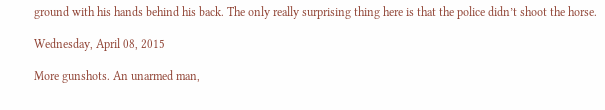ground with his hands behind his back. The only really surprising thing here is that the police didn’t shoot the horse.

Wednesday, April 08, 2015

More gunshots. An unarmed man,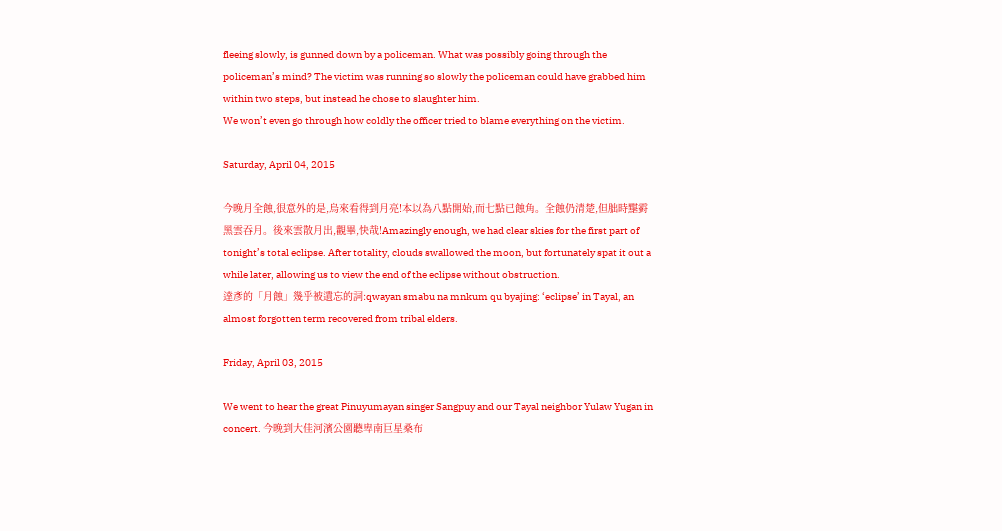fleeing slowly, is gunned down by a policeman. What was possibly going through the policeman’s mind? The victim was running so slowly the policeman could have grabbed him within two steps, but instead he chose to slaughter him.
We won’t even go through how coldly the officer tried to blame everything on the victim.

Saturday, April 04, 2015

今晚月全蝕,很意外的是,烏來看得到月亮!本以為八點開始,而七點已蝕角。全蝕仍清楚,但朏時黮䨴黑雲吞月。後來雲散月出,觀畢,快哉!Amazingly enough, we had clear skies for the first part of tonight’s total eclipse. After totality, clouds swallowed the moon, but fortunately spat it out a while later, allowing us to view the end of the eclipse without obstruction.
達彥的「月蝕」幾乎被遺忘的詞:qwayan smabu na mnkum qu byajing: ‘eclipse’ in Tayal, an almost forgotten term recovered from tribal elders.

Friday, April 03, 2015

We went to hear the great Pinuyumayan singer Sangpuy and our Tayal neighbor Yulaw Yugan in concert. 今晚到大佳河濱公園聽卑南巨星桑布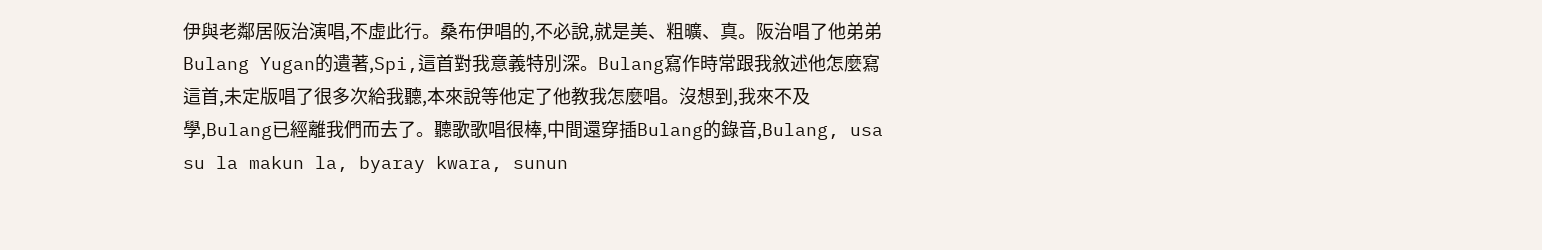伊與老鄰居阪治演唱,不虛此行。桑布伊唱的,不必說,就是美、粗曠、真。阪治唱了他弟弟Bulang Yugan的遺著,Spi,這首對我意義特別深。Bulang寫作時常跟我敘述他怎麼寫這首,未定版唱了很多次給我聽,本來說等他定了他教我怎麼唱。沒想到,我來不及學,Bulang已經離我們而去了。聽歌歌唱很棒,中間還穿插Bulang的錄音,Bulang, usa su la makun la, byaray kwara, sunun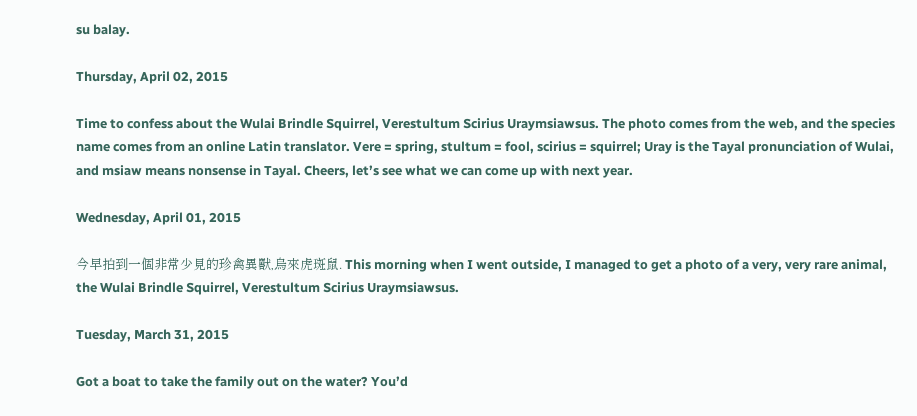su balay.

Thursday, April 02, 2015

Time to confess about the Wulai Brindle Squirrel, Verestultum Scirius Uraymsiawsus. The photo comes from the web, and the species name comes from an online Latin translator. Vere = spring, stultum = fool, scirius = squirrel; Uray is the Tayal pronunciation of Wulai, and msiaw means nonsense in Tayal. Cheers, let’s see what we can come up with next year.

Wednesday, April 01, 2015

今早拍到一個非常少見的珍禽異獸,烏來虎斑鼠. This morning when I went outside, I managed to get a photo of a very, very rare animal, the Wulai Brindle Squirrel, Verestultum Scirius Uraymsiawsus.

Tuesday, March 31, 2015

Got a boat to take the family out on the water? You’d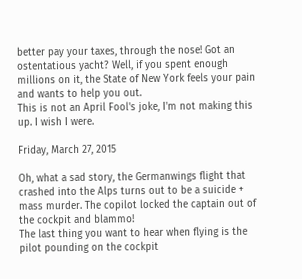better pay your taxes, through the nose! Got an ostentatious yacht? Well, if you spent enough millions on it, the State of New York feels your pain and wants to help you out.
This is not an April Fool's joke, I'm not making this up. I wish I were.

Friday, March 27, 2015

Oh, what a sad story, the Germanwings flight that crashed into the Alps turns out to be a suicide + mass murder. The copilot locked the captain out of the cockpit and blammo!
The last thing you want to hear when flying is the pilot pounding on the cockpit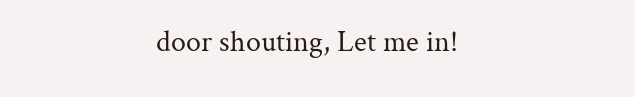door shouting, Let me in!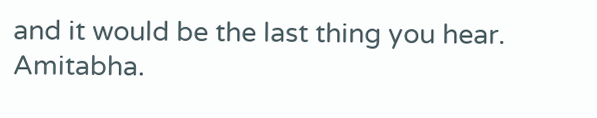and it would be the last thing you hear. Amitabha.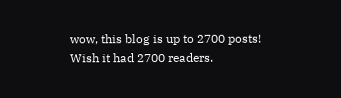wow, this blog is up to 2700 posts!
Wish it had 2700 readers.